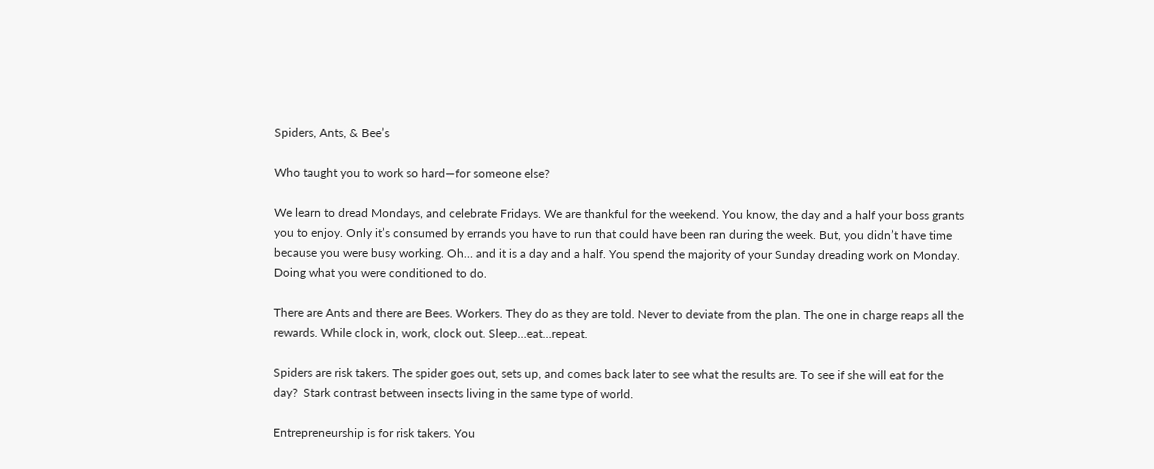Spiders, Ants, & Bee’s

Who taught you to work so hard—for someone else?

We learn to dread Mondays, and celebrate Fridays. We are thankful for the weekend. You know, the day and a half your boss grants you to enjoy. Only it’s consumed by errands you have to run that could have been ran during the week. But, you didn’t have time because you were busy working. Oh… and it is a day and a half. You spend the majority of your Sunday dreading work on Monday. Doing what you were conditioned to do.

There are Ants and there are Bees. Workers. They do as they are told. Never to deviate from the plan. The one in charge reaps all the rewards. While clock in, work, clock out. Sleep…eat…repeat.

Spiders are risk takers. The spider goes out, sets up, and comes back later to see what the results are. To see if she will eat for the day?  Stark contrast between insects living in the same type of world.

Entrepreneurship is for risk takers. You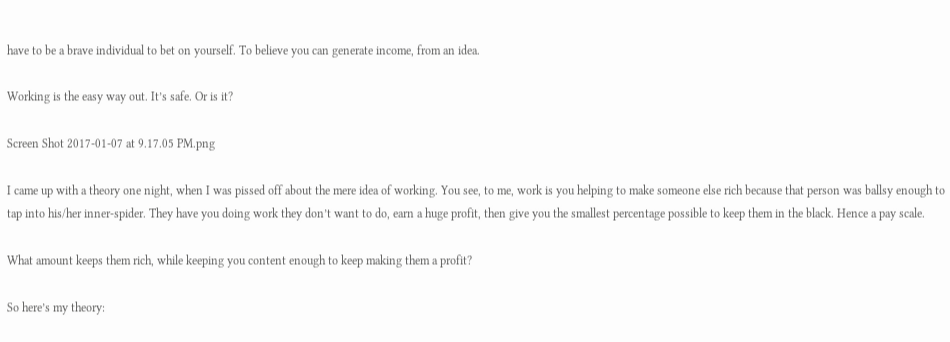have to be a brave individual to bet on yourself. To believe you can generate income, from an idea.

Working is the easy way out. It’s safe. Or is it?

Screen Shot 2017-01-07 at 9.17.05 PM.png

I came up with a theory one night, when I was pissed off about the mere idea of working. You see, to me, work is you helping to make someone else rich because that person was ballsy enough to tap into his/her inner-spider. They have you doing work they don’t want to do, earn a huge profit, then give you the smallest percentage possible to keep them in the black. Hence a pay scale.

What amount keeps them rich, while keeping you content enough to keep making them a profit?

So here’s my theory: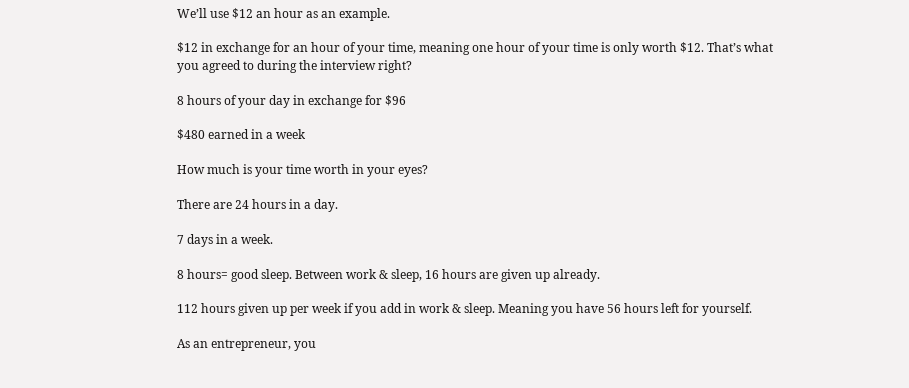We’ll use $12 an hour as an example.

$12 in exchange for an hour of your time, meaning one hour of your time is only worth $12. That’s what you agreed to during the interview right?

8 hours of your day in exchange for $96

$480 earned in a week

How much is your time worth in your eyes?

There are 24 hours in a day.

7 days in a week.

8 hours= good sleep. Between work & sleep, 16 hours are given up already.

112 hours given up per week if you add in work & sleep. Meaning you have 56 hours left for yourself.

As an entrepreneur, you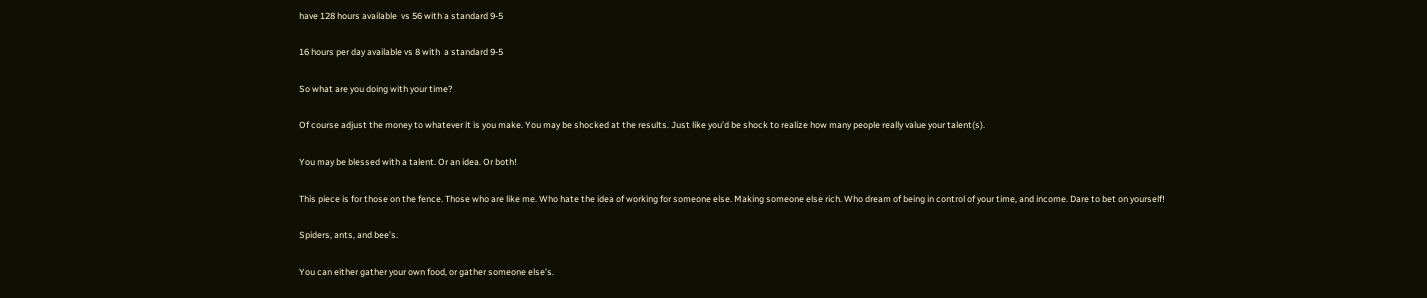have 128 hours available  vs 56 with a standard 9-5

16 hours per day available vs 8 with  a standard 9-5

So what are you doing with your time?

Of course adjust the money to whatever it is you make. You may be shocked at the results. Just like you’d be shock to realize how many people really value your talent(s).

You may be blessed with a talent. Or an idea. Or both!

This piece is for those on the fence. Those who are like me. Who hate the idea of working for someone else. Making someone else rich. Who dream of being in control of your time, and income. Dare to bet on yourself!

Spiders, ants, and bee’s.

You can either gather your own food, or gather someone else’s.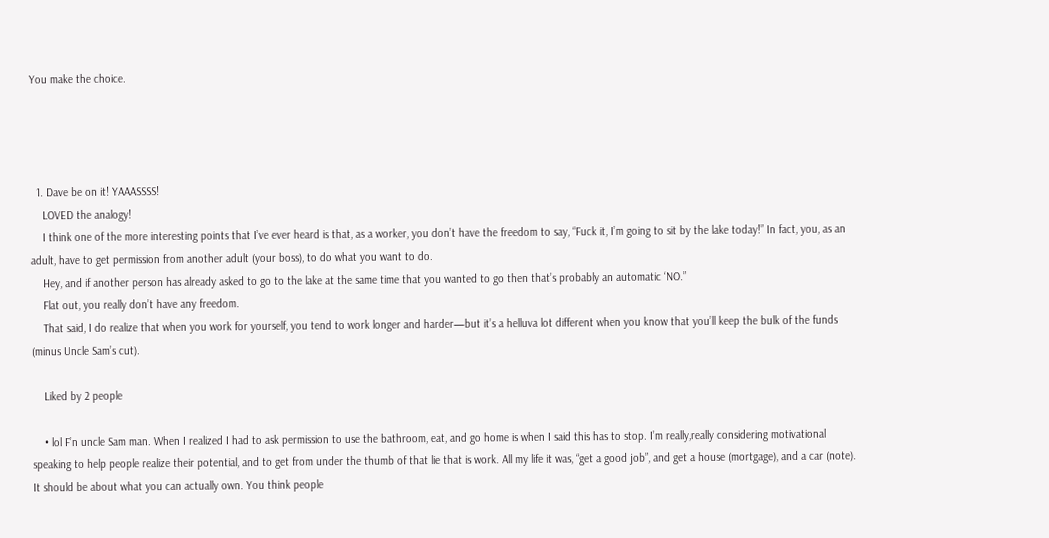You make the choice.




  1. Dave be on it! YAAASSSS!
    LOVED the analogy!
    I think one of the more interesting points that I’ve ever heard is that, as a worker, you don’t have the freedom to say, “Fuck it, I’m going to sit by the lake today!” In fact, you, as an adult, have to get permission from another adult (your boss), to do what you want to do.
    Hey, and if another person has already asked to go to the lake at the same time that you wanted to go then that’s probably an automatic ‘NO.”
    Flat out, you really don’t have any freedom.
    That said, I do realize that when you work for yourself, you tend to work longer and harder—but it’s a helluva lot different when you know that you’ll keep the bulk of the funds (minus Uncle Sam’s cut).

    Liked by 2 people

    • lol F’n uncle Sam man. When I realized I had to ask permission to use the bathroom, eat, and go home is when I said this has to stop. I’m really,really considering motivational speaking to help people realize their potential, and to get from under the thumb of that lie that is work. All my life it was, “get a good job”, and get a house (mortgage), and a car (note). It should be about what you can actually own. You think people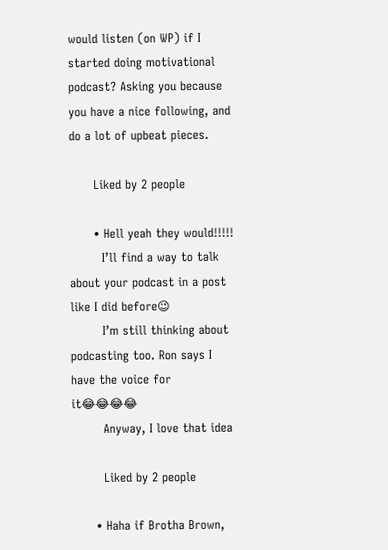would listen (on WP) if I started doing motivational podcast? Asking you because you have a nice following, and do a lot of upbeat pieces.

      Liked by 2 people

      • Hell yeah they would!!!!!
        I’ll find a way to talk about your podcast in a post like I did before😉
        I’m still thinking about podcasting too. Ron says I have the voice for it😂😂😂😂
        Anyway, I love that idea

        Liked by 2 people

      • Haha if Brotha Brown,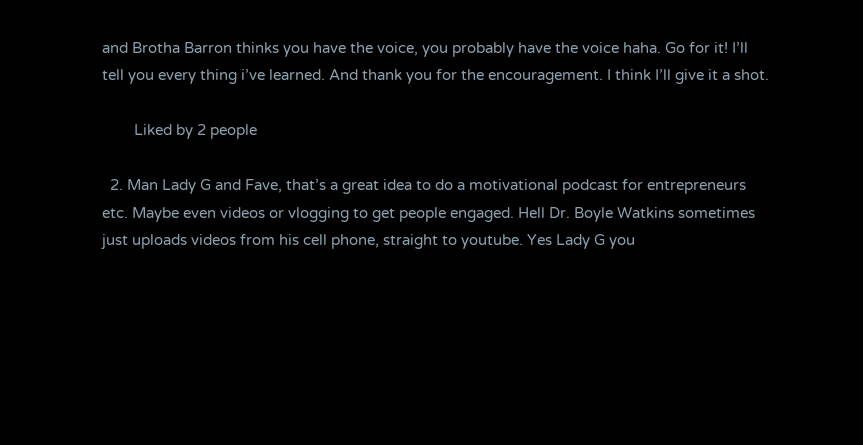and Brotha Barron thinks you have the voice, you probably have the voice haha. Go for it! I’ll tell you every thing i’ve learned. And thank you for the encouragement. I think I’ll give it a shot.

        Liked by 2 people

  2. Man Lady G and Fave, that’s a great idea to do a motivational podcast for entrepreneurs etc. Maybe even videos or vlogging to get people engaged. Hell Dr. Boyle Watkins sometimes just uploads videos from his cell phone, straight to youtube. Yes Lady G you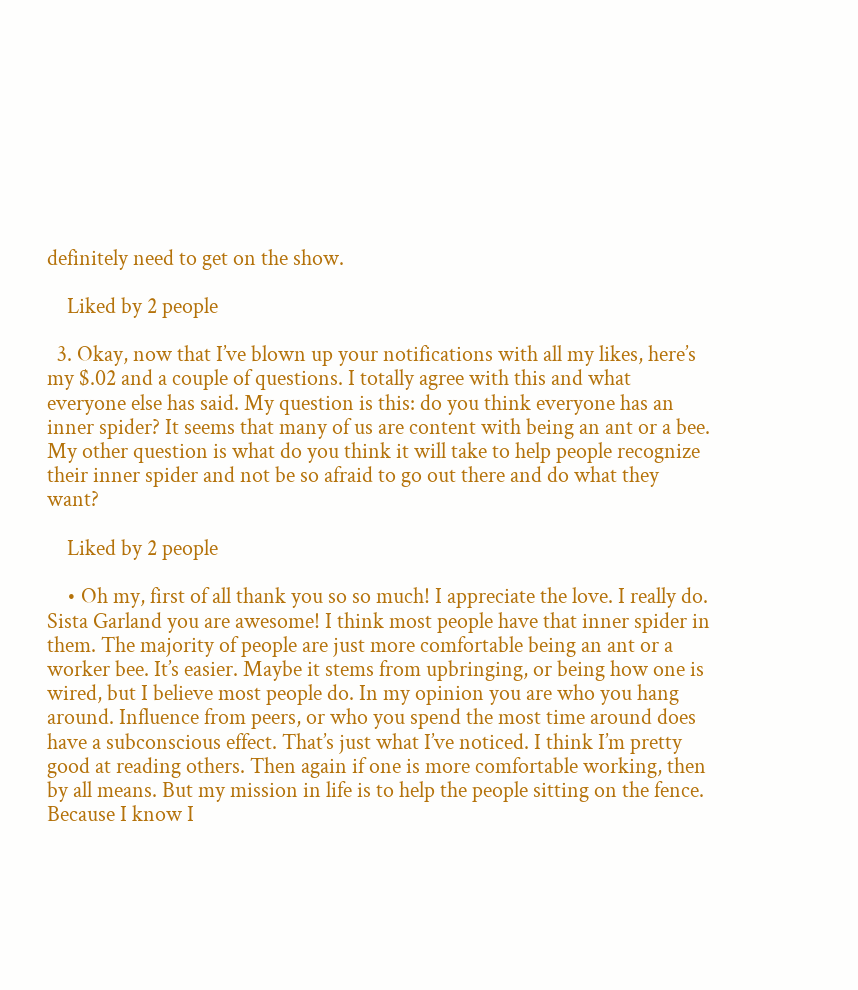definitely need to get on the show.

    Liked by 2 people

  3. Okay, now that I’ve blown up your notifications with all my likes, here’s my $.02 and a couple of questions. I totally agree with this and what everyone else has said. My question is this: do you think everyone has an inner spider? It seems that many of us are content with being an ant or a bee. My other question is what do you think it will take to help people recognize their inner spider and not be so afraid to go out there and do what they want?

    Liked by 2 people

    • Oh my, first of all thank you so so much! I appreciate the love. I really do. Sista Garland you are awesome! I think most people have that inner spider in them. The majority of people are just more comfortable being an ant or a worker bee. It’s easier. Maybe it stems from upbringing, or being how one is wired, but I believe most people do. In my opinion you are who you hang around. Influence from peers, or who you spend the most time around does have a subconscious effect. That’s just what I’ve noticed. I think I’m pretty good at reading others. Then again if one is more comfortable working, then by all means. But my mission in life is to help the people sitting on the fence. Because I know I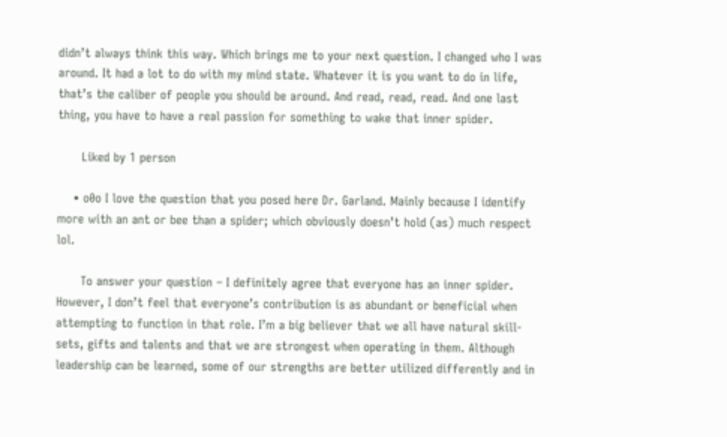didn’t always think this way. Which brings me to your next question. I changed who I was around. It had a lot to do with my mind state. Whatever it is you want to do in life, that’s the caliber of people you should be around. And read, read, read. And one last thing, you have to have a real passion for something to wake that inner spider.

      Liked by 1 person

    • o0o I love the question that you posed here Dr. Garland. Mainly because I identify more with an ant or bee than a spider; which obviously doesn’t hold (as) much respect lol.

      To answer your question – I definitely agree that everyone has an inner spider. However, I don’t feel that everyone’s contribution is as abundant or beneficial when attempting to function in that role. I’m a big believer that we all have natural skill-sets, gifts and talents and that we are strongest when operating in them. Although leadership can be learned, some of our strengths are better utilized differently and in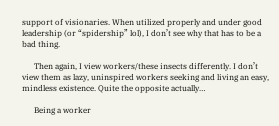support of visionaries. When utilized properly and under good leadership (or “spidership” lol), I don’t see why that has to be a bad thing.

      Then again, I view workers/these insects differently. I don’t view them as lazy, uninspired workers seeking and living an easy, mindless existence. Quite the opposite actually…

      Being a worker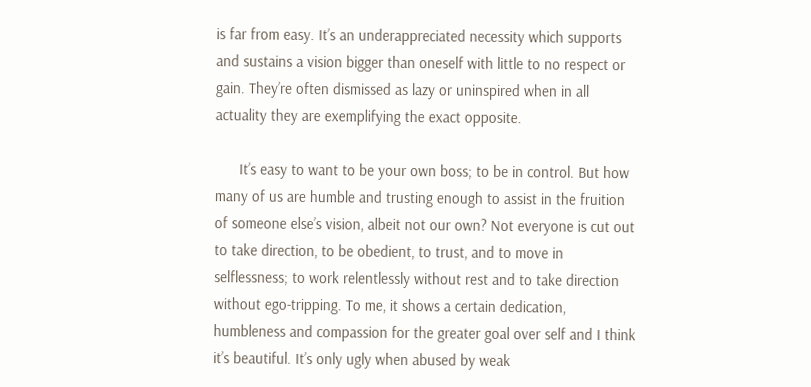is far from easy. It’s an underappreciated necessity which supports and sustains a vision bigger than oneself with little to no respect or gain. They’re often dismissed as lazy or uninspired when in all actuality they are exemplifying the exact opposite.

      It’s easy to want to be your own boss; to be in control. But how many of us are humble and trusting enough to assist in the fruition of someone else’s vision, albeit not our own? Not everyone is cut out to take direction, to be obedient, to trust, and to move in selflessness; to work relentlessly without rest and to take direction without ego-tripping. To me, it shows a certain dedication, humbleness and compassion for the greater goal over self and I think it’s beautiful. It’s only ugly when abused by weak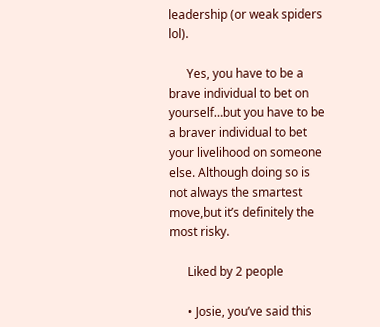leadership (or weak spiders lol).

      Yes, you have to be a brave individual to bet on yourself…but you have to be a braver individual to bet your livelihood on someone else. Although doing so is not always the smartest move,but it’s definitely the most risky.

      Liked by 2 people

      • Josie, you’ve said this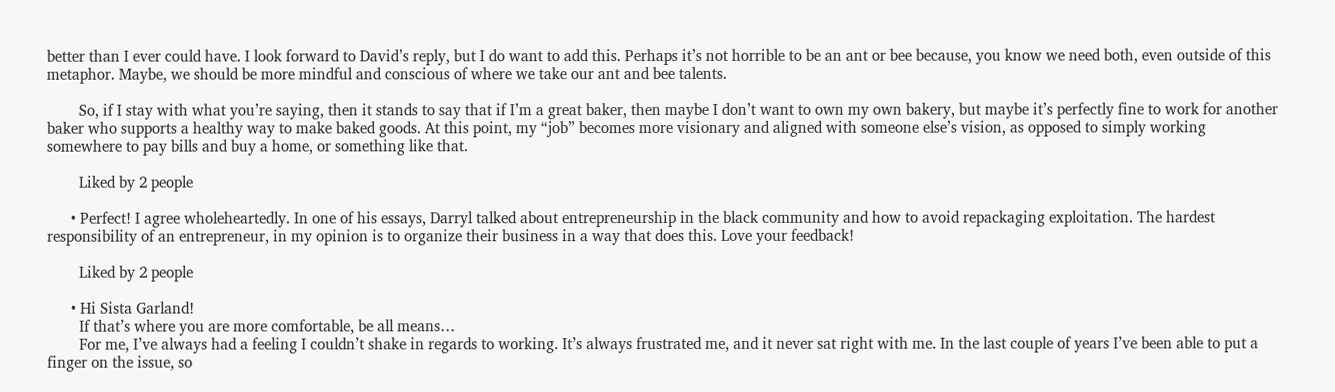better than I ever could have. I look forward to David’s reply, but I do want to add this. Perhaps it’s not horrible to be an ant or bee because, you know we need both, even outside of this metaphor. Maybe, we should be more mindful and conscious of where we take our ant and bee talents.

        So, if I stay with what you’re saying, then it stands to say that if I’m a great baker, then maybe I don’t want to own my own bakery, but maybe it’s perfectly fine to work for another baker who supports a healthy way to make baked goods. At this point, my “job” becomes more visionary and aligned with someone else’s vision, as opposed to simply working somewhere to pay bills and buy a home, or something like that.

        Liked by 2 people

      • Perfect! I agree wholeheartedly. In one of his essays, Darryl talked about entrepreneurship in the black community and how to avoid repackaging exploitation. The hardest responsibility of an entrepreneur, in my opinion is to organize their business in a way that does this. Love your feedback!

        Liked by 2 people

      • Hi Sista Garland!
        If that’s where you are more comfortable, be all means…
        For me, I’ve always had a feeling I couldn’t shake in regards to working. It’s always frustrated me, and it never sat right with me. In the last couple of years I’ve been able to put a finger on the issue, so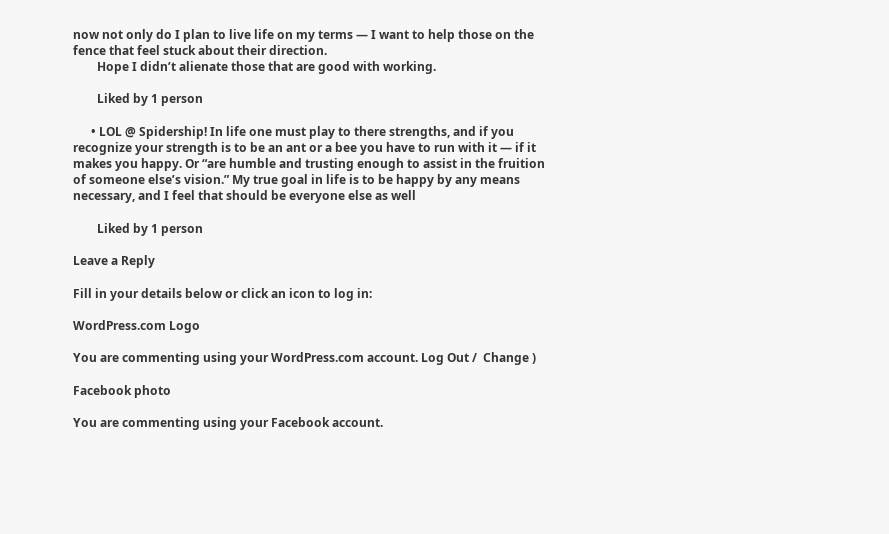now not only do I plan to live life on my terms — I want to help those on the fence that feel stuck about their direction.
        Hope I didn’t alienate those that are good with working.

        Liked by 1 person

      • LOL @ Spidership! In life one must play to there strengths, and if you recognize your strength is to be an ant or a bee you have to run with it — if it makes you happy. Or “are humble and trusting enough to assist in the fruition of someone else’s vision.” My true goal in life is to be happy by any means necessary, and I feel that should be everyone else as well

        Liked by 1 person

Leave a Reply

Fill in your details below or click an icon to log in:

WordPress.com Logo

You are commenting using your WordPress.com account. Log Out /  Change )

Facebook photo

You are commenting using your Facebook account.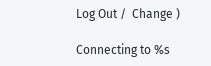Log Out /  Change )

Connecting to %s